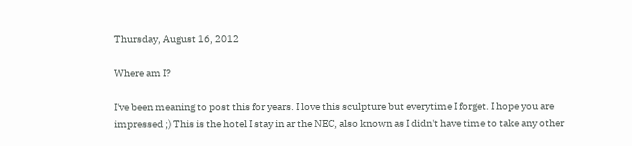Thursday, August 16, 2012

Where am I?

I've been meaning to post this for years. I love this sculpture but everytime I forget. I hope you are impressed ;) This is the hotel I stay in ar the NEC, also known as I didn't have time to take any other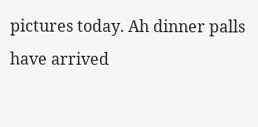pictures today. Ah dinner palls have arrived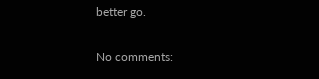better go.

No comments: